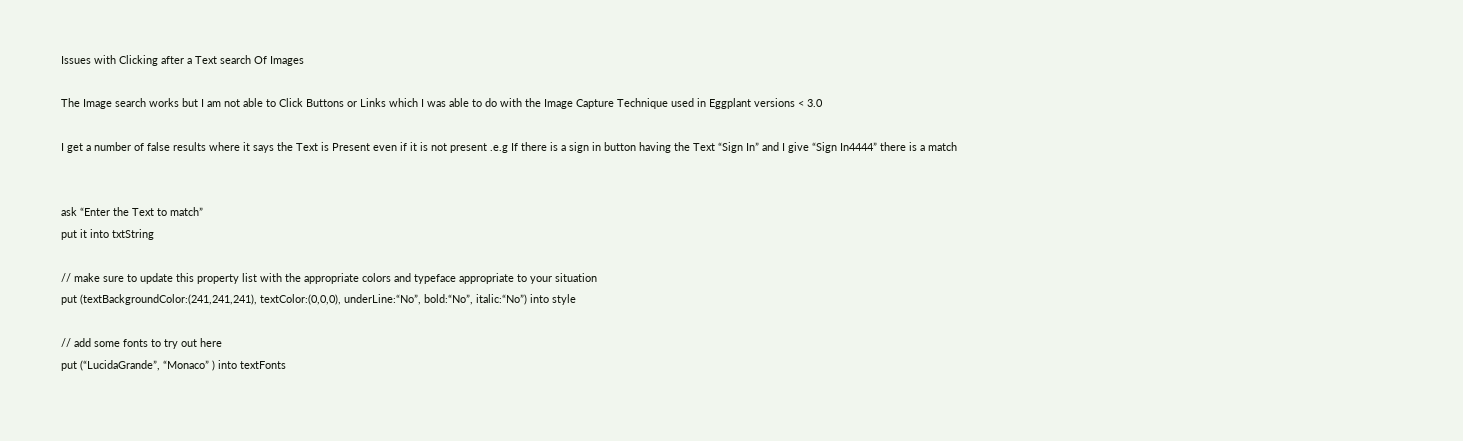Issues with Clicking after a Text search Of Images

The Image search works but I am not able to Click Buttons or Links which I was able to do with the Image Capture Technique used in Eggplant versions < 3.0

I get a number of false results where it says the Text is Present even if it is not present .e.g If there is a sign in button having the Text “Sign In” and I give “Sign In4444” there is a match


ask “Enter the Text to match”
put it into txtString

// make sure to update this property list with the appropriate colors and typeface appropriate to your situation
put (textBackgroundColor:(241,241,241), textColor:(0,0,0), underLine:“No”, bold:“No”, italic:“No”) into style

// add some fonts to try out here
put (“LucidaGrande”, “Monaco” ) into textFonts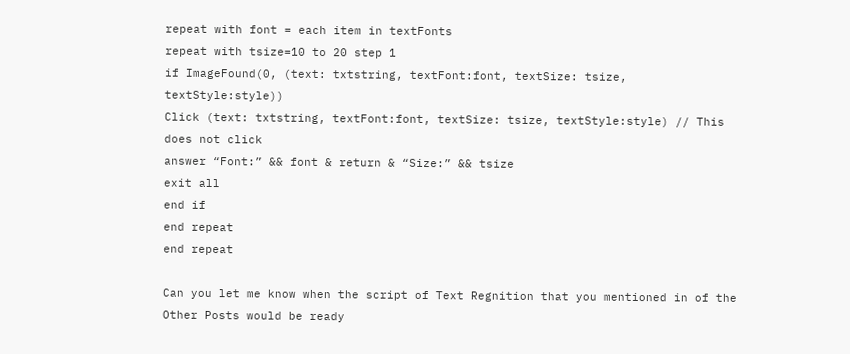repeat with font = each item in textFonts
repeat with tsize=10 to 20 step 1
if ImageFound(0, (text: txtstring, textFont:font, textSize: tsize, textStyle:style))
Click (text: txtstring, textFont:font, textSize: tsize, textStyle:style) // This does not click
answer “Font:” && font & return & “Size:” && tsize
exit all
end if
end repeat
end repeat

Can you let me know when the script of Text Regnition that you mentioned in of the Other Posts would be ready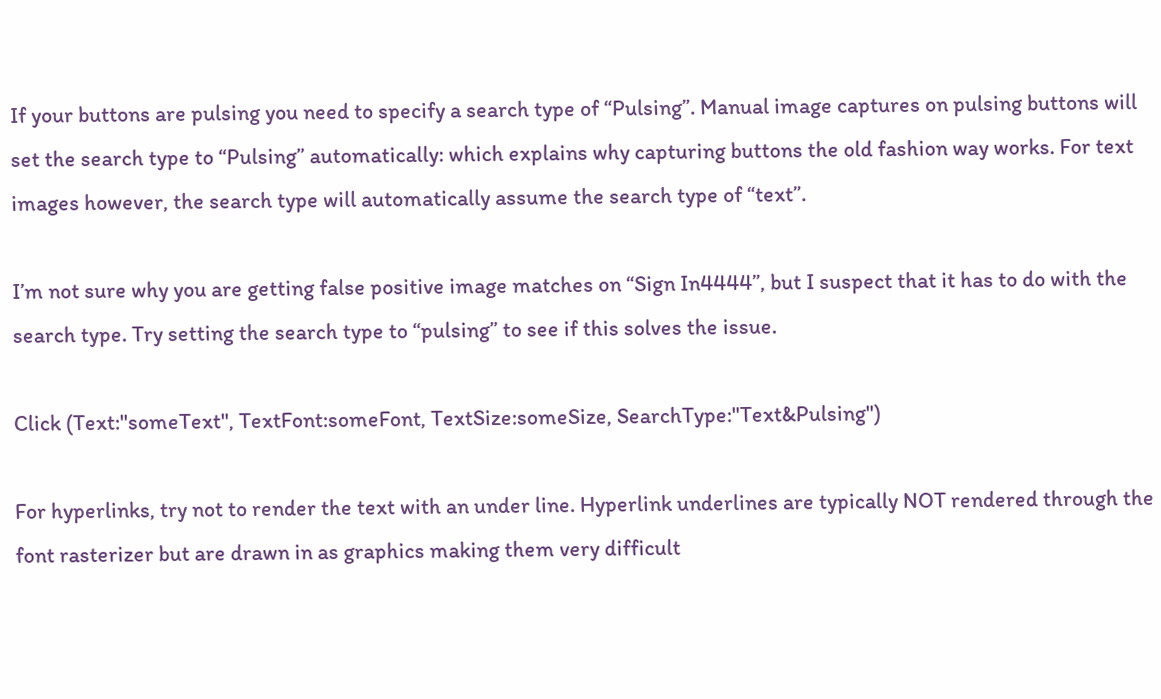If your buttons are pulsing you need to specify a search type of “Pulsing”. Manual image captures on pulsing buttons will set the search type to “Pulsing” automatically: which explains why capturing buttons the old fashion way works. For text images however, the search type will automatically assume the search type of “text”.

I’m not sure why you are getting false positive image matches on “Sign In4444”, but I suspect that it has to do with the search type. Try setting the search type to “pulsing” to see if this solves the issue.

Click (Text:"someText", TextFont:someFont, TextSize:someSize, SearchType:"Text&Pulsing")

For hyperlinks, try not to render the text with an under line. Hyperlink underlines are typically NOT rendered through the font rasterizer but are drawn in as graphics making them very difficult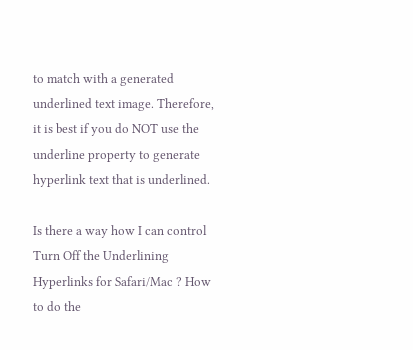to match with a generated underlined text image. Therefore, it is best if you do NOT use the underline property to generate hyperlink text that is underlined.

Is there a way how I can control Turn Off the Underlining Hyperlinks for Safari/Mac ? How to do the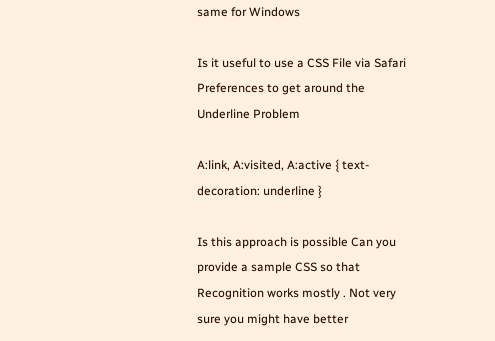same for Windows

Is it useful to use a CSS File via Safari Preferences to get around the Underline Problem

A:link, A:visited, A:active { text-decoration: underline }

Is this approach is possible Can you provide a sample CSS so that Recognition works mostly . Not very sure you might have better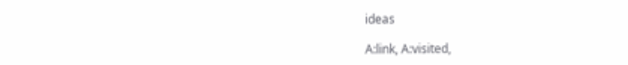ideas

A:link, A:visited,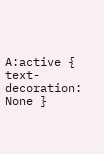A:active { text-decoration: None }